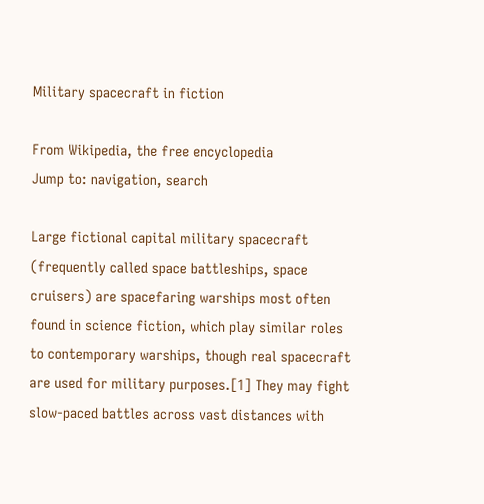Military spacecraft in fiction

From Wikipedia, the free encyclopedia
Jump to: navigation, search

Large fictional capital military spacecraft (frequently called space battleships, space cruisers) are spacefaring warships most often found in science fiction, which play similar roles to contemporary warships, though real spacecraft are used for military purposes.[1] They may fight slow-paced battles across vast distances with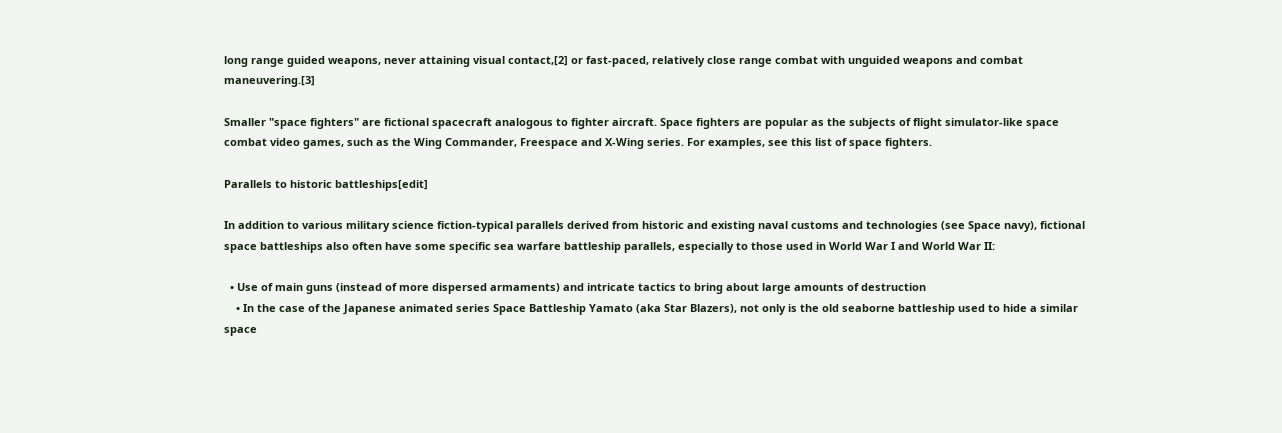long range guided weapons, never attaining visual contact,[2] or fast-paced, relatively close range combat with unguided weapons and combat maneuvering.[3]

Smaller "space fighters" are fictional spacecraft analogous to fighter aircraft. Space fighters are popular as the subjects of flight simulator-like space combat video games, such as the Wing Commander, Freespace and X-Wing series. For examples, see this list of space fighters.

Parallels to historic battleships[edit]

In addition to various military science fiction-typical parallels derived from historic and existing naval customs and technologies (see Space navy), fictional space battleships also often have some specific sea warfare battleship parallels, especially to those used in World War I and World War II:

  • Use of main guns (instead of more dispersed armaments) and intricate tactics to bring about large amounts of destruction
    • In the case of the Japanese animated series Space Battleship Yamato (aka Star Blazers), not only is the old seaborne battleship used to hide a similar space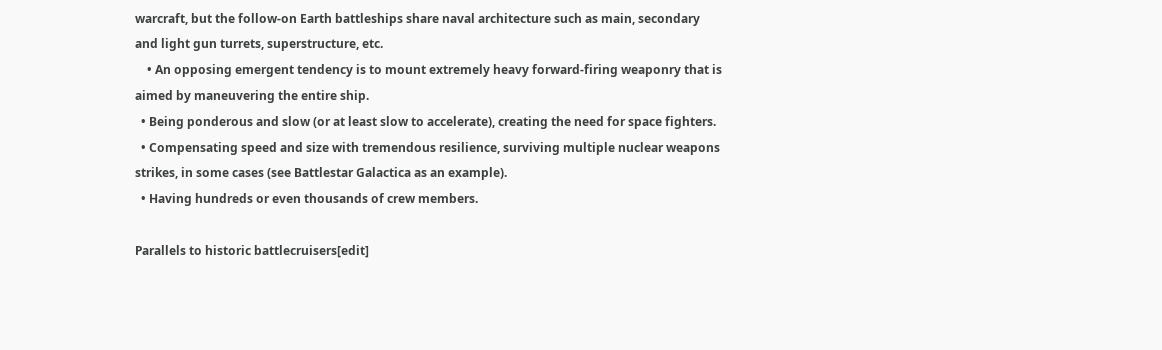warcraft, but the follow-on Earth battleships share naval architecture such as main, secondary and light gun turrets, superstructure, etc.
    • An opposing emergent tendency is to mount extremely heavy forward-firing weaponry that is aimed by maneuvering the entire ship.
  • Being ponderous and slow (or at least slow to accelerate), creating the need for space fighters.
  • Compensating speed and size with tremendous resilience, surviving multiple nuclear weapons strikes, in some cases (see Battlestar Galactica as an example).
  • Having hundreds or even thousands of crew members.

Parallels to historic battlecruisers[edit]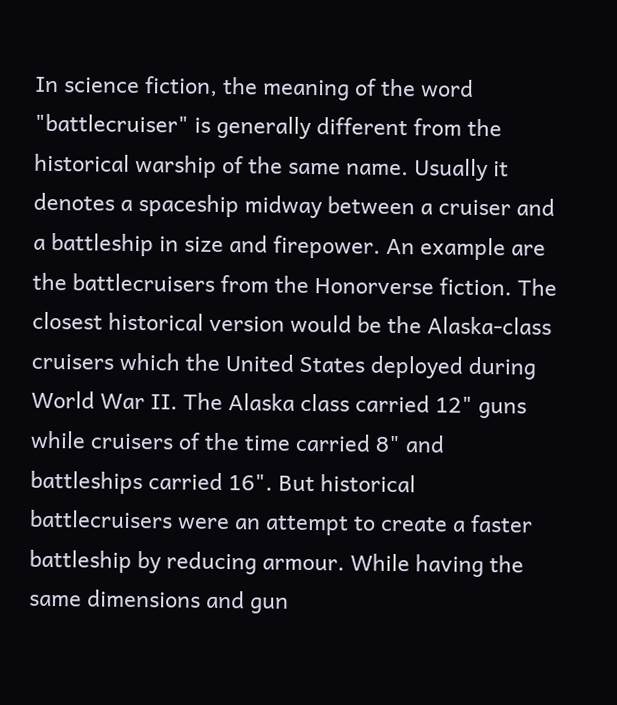In science fiction, the meaning of the word "battlecruiser" is generally different from the historical warship of the same name. Usually it denotes a spaceship midway between a cruiser and a battleship in size and firepower. An example are the battlecruisers from the Honorverse fiction. The closest historical version would be the Alaska-class cruisers which the United States deployed during World War II. The Alaska class carried 12" guns while cruisers of the time carried 8" and battleships carried 16". But historical battlecruisers were an attempt to create a faster battleship by reducing armour. While having the same dimensions and gun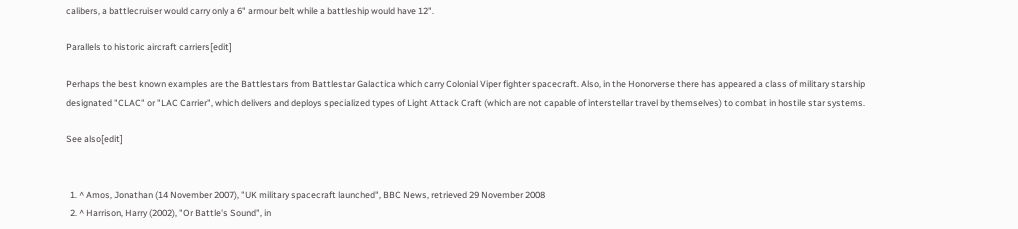calibers, a battlecruiser would carry only a 6" armour belt while a battleship would have 12".

Parallels to historic aircraft carriers[edit]

Perhaps the best known examples are the Battlestars from Battlestar Galactica which carry Colonial Viper fighter spacecraft. Also, in the Honorverse there has appeared a class of military starship designated "CLAC" or "LAC Carrier", which delivers and deploys specialized types of Light Attack Craft (which are not capable of interstellar travel by themselves) to combat in hostile star systems.

See also[edit]


  1. ^ Amos, Jonathan (14 November 2007), "UK military spacecraft launched", BBC News, retrieved 29 November 2008
  2. ^ Harrison, Harry (2002), "Or Battle's Sound", in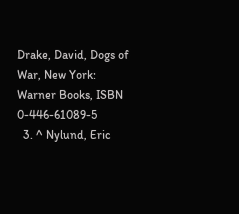Drake, David, Dogs of War, New York: Warner Books, ISBN 0-446-61089-5
  3. ^ Nylund, Eric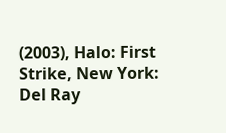(2003), Halo: First Strike, New York: Del Ray